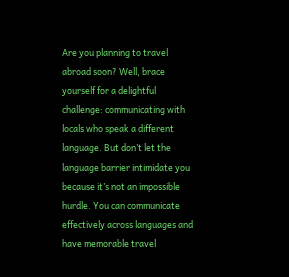Are you planning to travel abroad soon? Well, brace yourself for a delightful challenge: communicating with locals who speak a different language. But don’t let the language barrier intimidate you because it’s not an impossible hurdle. You can communicate effectively across languages and have memorable travel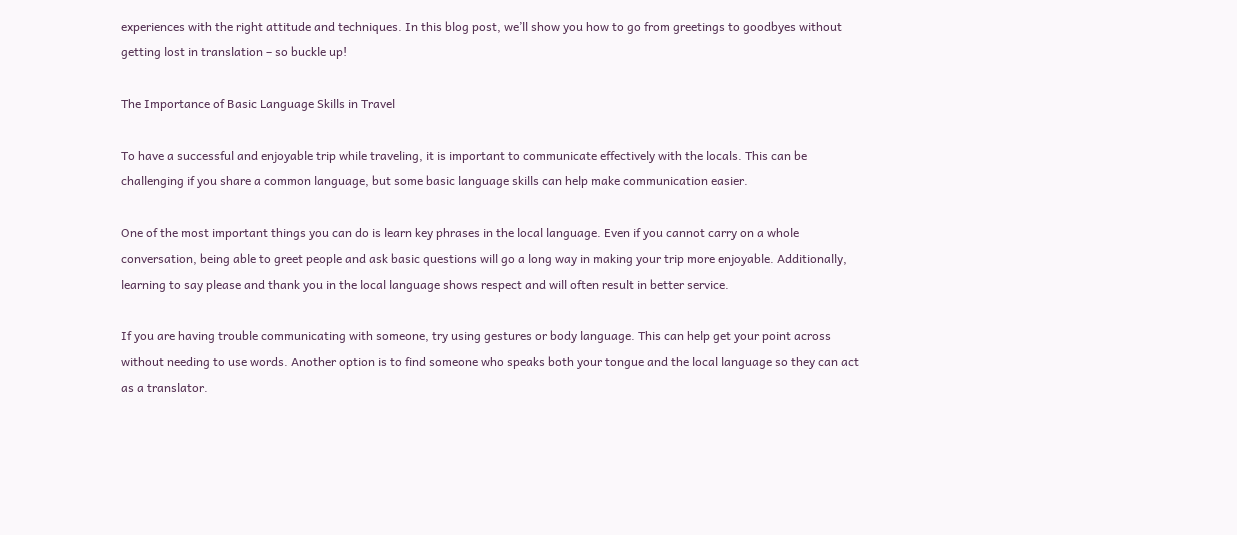experiences with the right attitude and techniques. In this blog post, we’ll show you how to go from greetings to goodbyes without getting lost in translation – so buckle up!

The Importance of Basic Language Skills in Travel

To have a successful and enjoyable trip while traveling, it is important to communicate effectively with the locals. This can be challenging if you share a common language, but some basic language skills can help make communication easier.

One of the most important things you can do is learn key phrases in the local language. Even if you cannot carry on a whole conversation, being able to greet people and ask basic questions will go a long way in making your trip more enjoyable. Additionally, learning to say please and thank you in the local language shows respect and will often result in better service.

If you are having trouble communicating with someone, try using gestures or body language. This can help get your point across without needing to use words. Another option is to find someone who speaks both your tongue and the local language so they can act as a translator.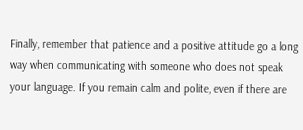Finally, remember that patience and a positive attitude go a long way when communicating with someone who does not speak your language. If you remain calm and polite, even if there are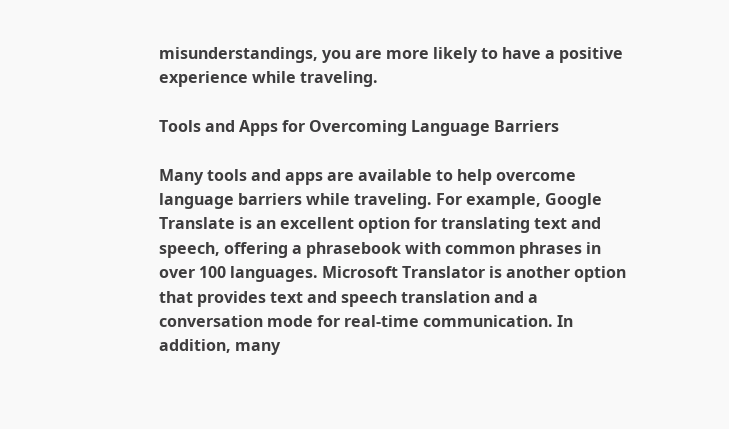misunderstandings, you are more likely to have a positive experience while traveling.

Tools and Apps for Overcoming Language Barriers

Many tools and apps are available to help overcome language barriers while traveling. For example, Google Translate is an excellent option for translating text and speech, offering a phrasebook with common phrases in over 100 languages. Microsoft Translator is another option that provides text and speech translation and a conversation mode for real-time communication. In addition, many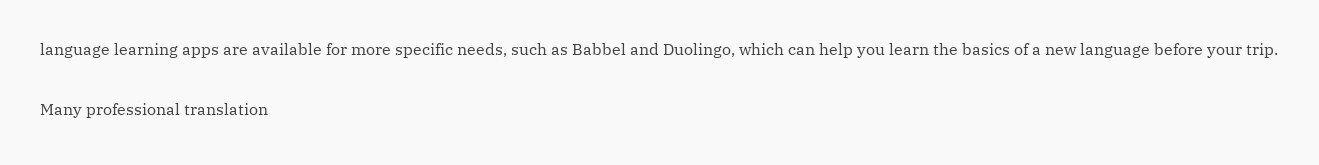language learning apps are available for more specific needs, such as Babbel and Duolingo, which can help you learn the basics of a new language before your trip.

Many professional translation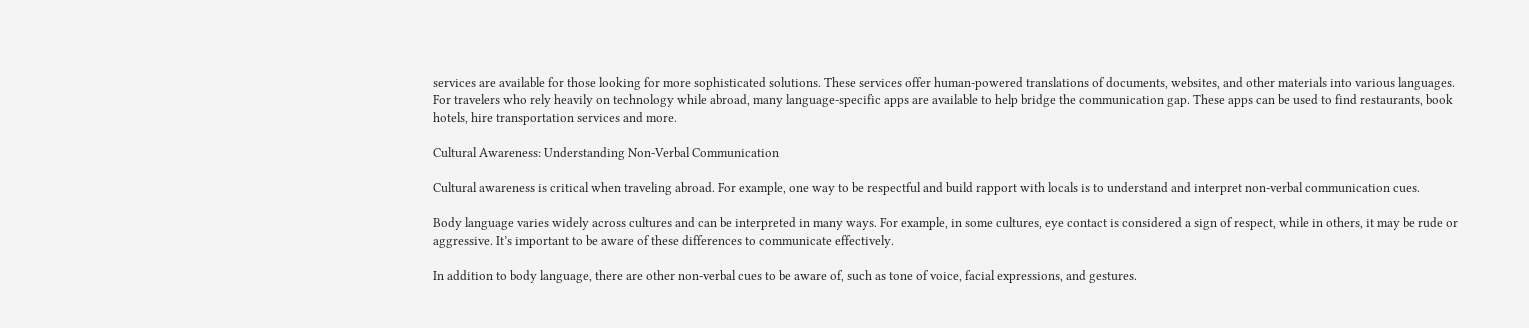services are available for those looking for more sophisticated solutions. These services offer human-powered translations of documents, websites, and other materials into various languages. For travelers who rely heavily on technology while abroad, many language-specific apps are available to help bridge the communication gap. These apps can be used to find restaurants, book hotels, hire transportation services and more.

Cultural Awareness: Understanding Non-Verbal Communication

Cultural awareness is critical when traveling abroad. For example, one way to be respectful and build rapport with locals is to understand and interpret non-verbal communication cues.

Body language varies widely across cultures and can be interpreted in many ways. For example, in some cultures, eye contact is considered a sign of respect, while in others, it may be rude or aggressive. It’s important to be aware of these differences to communicate effectively.

In addition to body language, there are other non-verbal cues to be aware of, such as tone of voice, facial expressions, and gestures.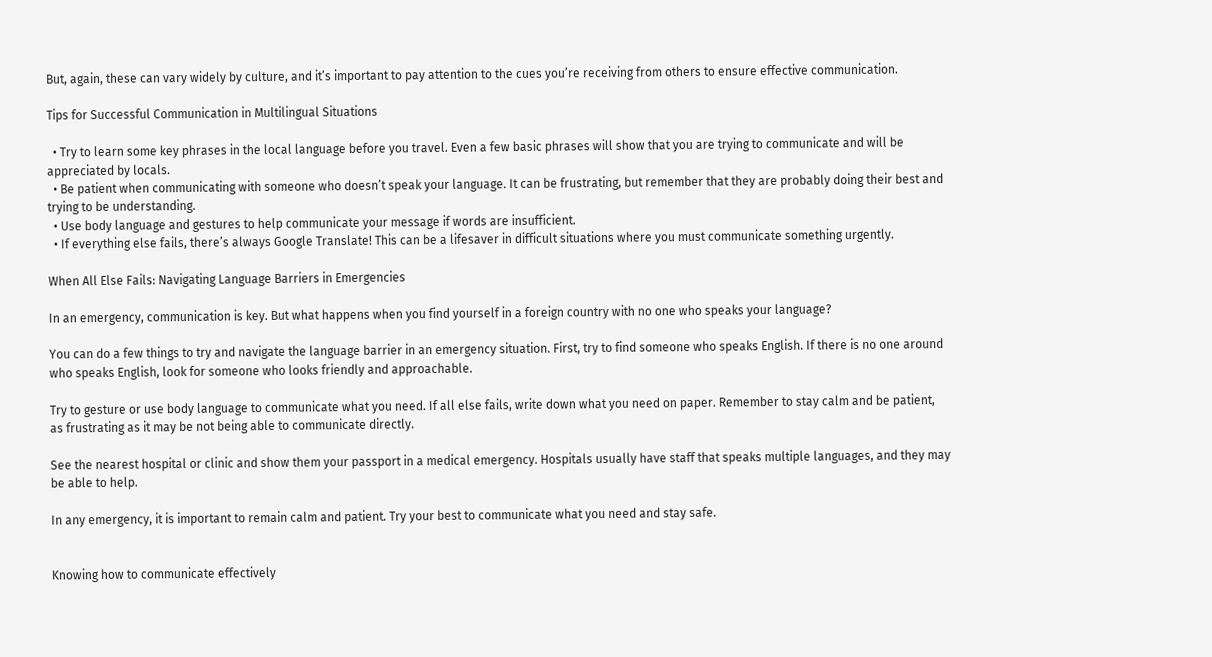But, again, these can vary widely by culture, and it’s important to pay attention to the cues you’re receiving from others to ensure effective communication.

Tips for Successful Communication in Multilingual Situations

  • Try to learn some key phrases in the local language before you travel. Even a few basic phrases will show that you are trying to communicate and will be appreciated by locals.
  • Be patient when communicating with someone who doesn’t speak your language. It can be frustrating, but remember that they are probably doing their best and trying to be understanding.
  • Use body language and gestures to help communicate your message if words are insufficient.
  • If everything else fails, there’s always Google Translate! This can be a lifesaver in difficult situations where you must communicate something urgently.

When All Else Fails: Navigating Language Barriers in Emergencies

In an emergency, communication is key. But what happens when you find yourself in a foreign country with no one who speaks your language?

You can do a few things to try and navigate the language barrier in an emergency situation. First, try to find someone who speaks English. If there is no one around who speaks English, look for someone who looks friendly and approachable.

Try to gesture or use body language to communicate what you need. If all else fails, write down what you need on paper. Remember to stay calm and be patient, as frustrating as it may be not being able to communicate directly.

See the nearest hospital or clinic and show them your passport in a medical emergency. Hospitals usually have staff that speaks multiple languages, and they may be able to help.

In any emergency, it is important to remain calm and patient. Try your best to communicate what you need and stay safe.


Knowing how to communicate effectively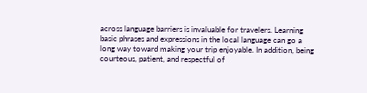across language barriers is invaluable for travelers. Learning basic phrases and expressions in the local language can go a long way toward making your trip enjoyable. In addition, being courteous, patient, and respectful of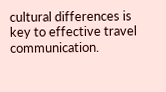cultural differences is key to effective travel communication.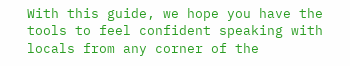With this guide, we hope you have the tools to feel confident speaking with locals from any corner of the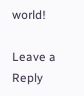world!

Leave a Reply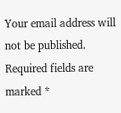Your email address will not be published. Required fields are marked *